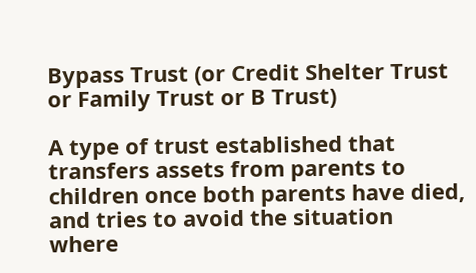Bypass Trust (or Credit Shelter Trust or Family Trust or B Trust)

A type of trust established that transfers assets from parents to children once both parents have died, and tries to avoid the situation where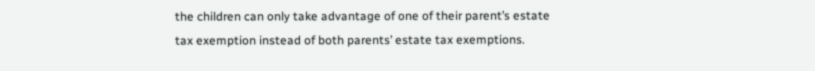the children can only take advantage of one of their parent’s estate tax exemption instead of both parents’ estate tax exemptions.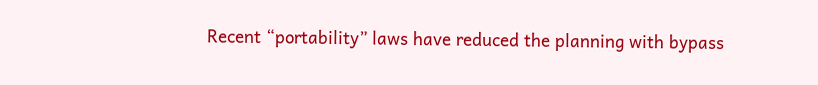Recent “portability” laws have reduced the planning with bypass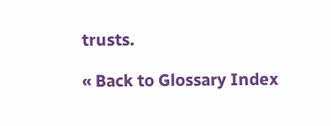trusts.

« Back to Glossary Index